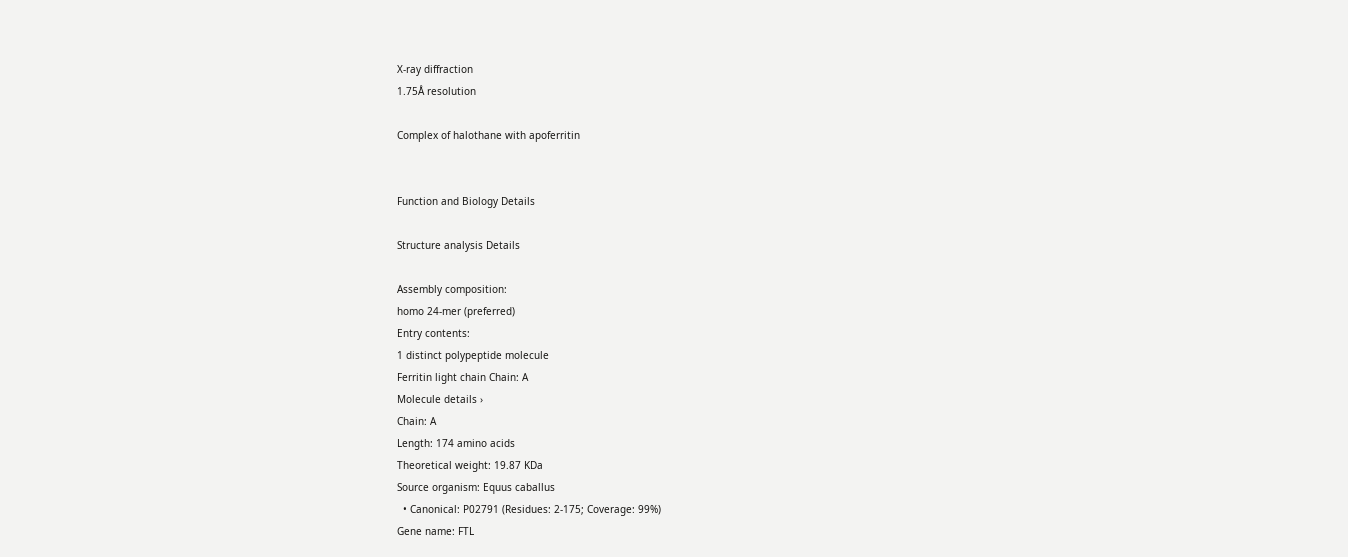X-ray diffraction
1.75Å resolution

Complex of halothane with apoferritin


Function and Biology Details

Structure analysis Details

Assembly composition:
homo 24-mer (preferred)
Entry contents:
1 distinct polypeptide molecule
Ferritin light chain Chain: A
Molecule details ›
Chain: A
Length: 174 amino acids
Theoretical weight: 19.87 KDa
Source organism: Equus caballus
  • Canonical: P02791 (Residues: 2-175; Coverage: 99%)
Gene name: FTL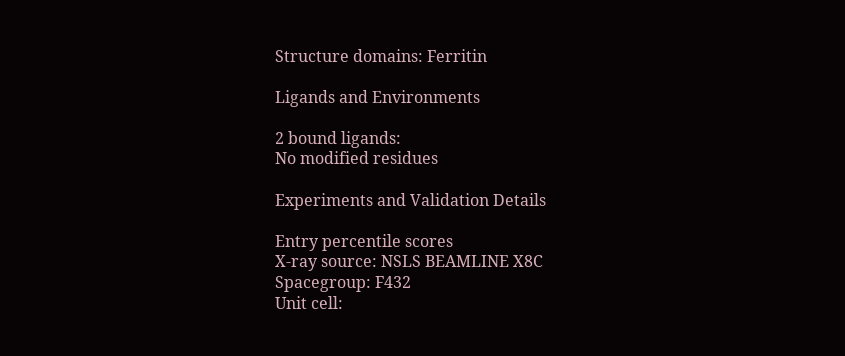Structure domains: Ferritin

Ligands and Environments

2 bound ligands:
No modified residues

Experiments and Validation Details

Entry percentile scores
X-ray source: NSLS BEAMLINE X8C
Spacegroup: F432
Unit cell: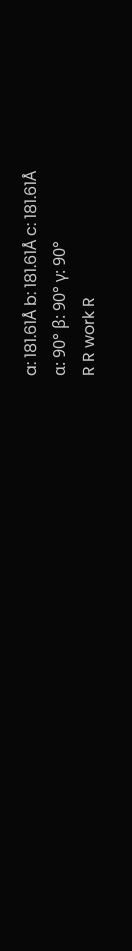a: 181.61Å b: 181.61Å c: 181.61Å
α: 90° β: 90° γ: 90°
R R work R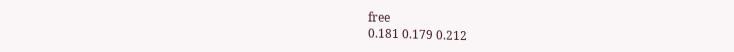free
0.181 0.179 0.212